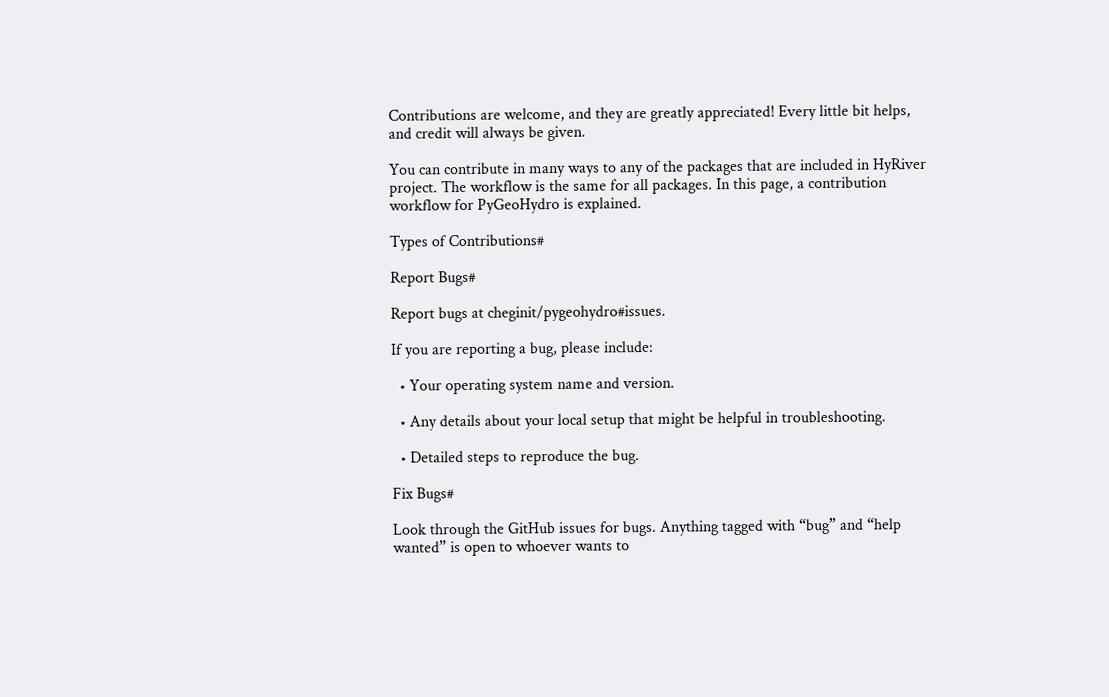Contributions are welcome, and they are greatly appreciated! Every little bit helps, and credit will always be given.

You can contribute in many ways to any of the packages that are included in HyRiver project. The workflow is the same for all packages. In this page, a contribution workflow for PyGeoHydro is explained.

Types of Contributions#

Report Bugs#

Report bugs at cheginit/pygeohydro#issues.

If you are reporting a bug, please include:

  • Your operating system name and version.

  • Any details about your local setup that might be helpful in troubleshooting.

  • Detailed steps to reproduce the bug.

Fix Bugs#

Look through the GitHub issues for bugs. Anything tagged with “bug” and “help wanted” is open to whoever wants to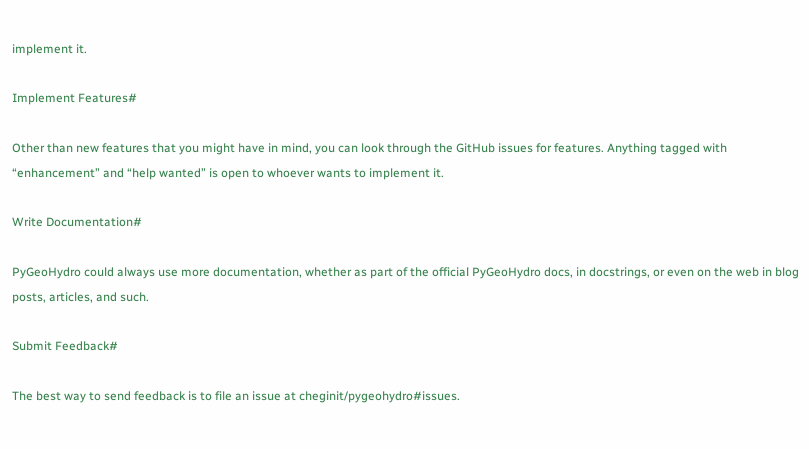implement it.

Implement Features#

Other than new features that you might have in mind, you can look through the GitHub issues for features. Anything tagged with “enhancement” and “help wanted” is open to whoever wants to implement it.

Write Documentation#

PyGeoHydro could always use more documentation, whether as part of the official PyGeoHydro docs, in docstrings, or even on the web in blog posts, articles, and such.

Submit Feedback#

The best way to send feedback is to file an issue at cheginit/pygeohydro#issues.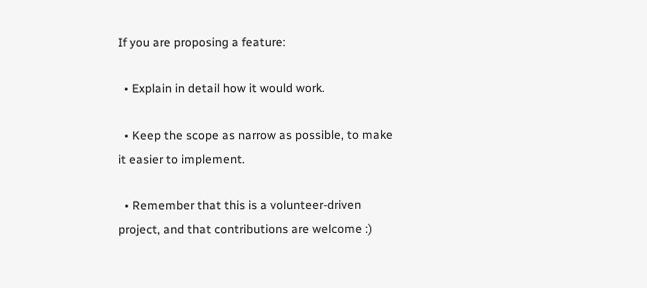If you are proposing a feature:

  • Explain in detail how it would work.

  • Keep the scope as narrow as possible, to make it easier to implement.

  • Remember that this is a volunteer-driven project, and that contributions are welcome :)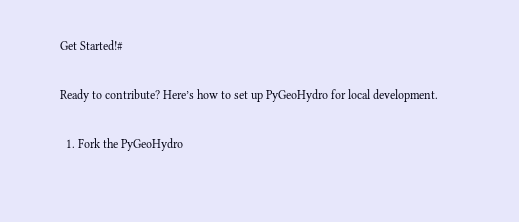Get Started!#

Ready to contribute? Here’s how to set up PyGeoHydro for local development.

  1. Fork the PyGeoHydro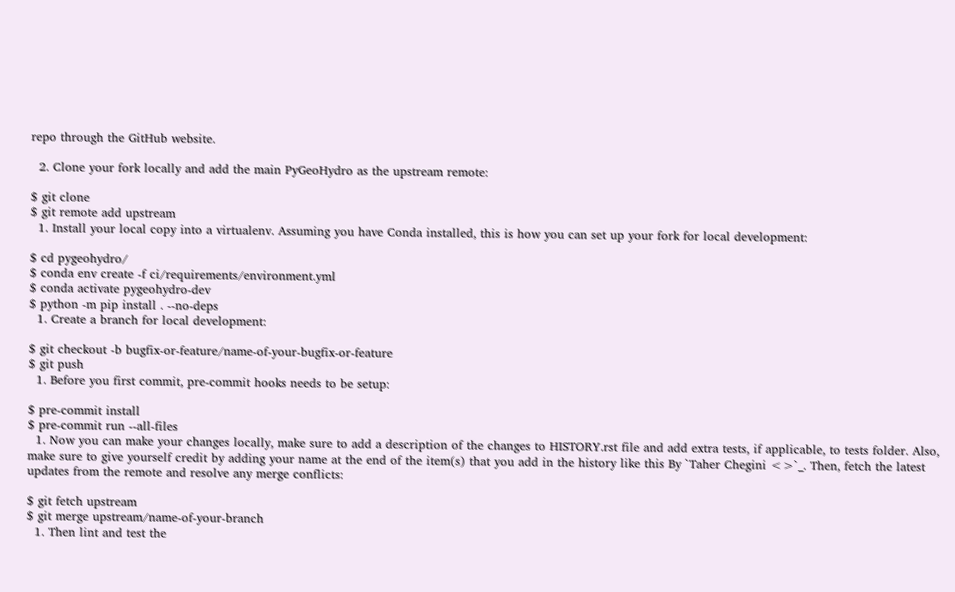repo through the GitHub website.

  2. Clone your fork locally and add the main PyGeoHydro as the upstream remote:

$ git clone
$ git remote add upstream
  1. Install your local copy into a virtualenv. Assuming you have Conda installed, this is how you can set up your fork for local development:

$ cd pygeohydro/
$ conda env create -f ci/requirements/environment.yml
$ conda activate pygeohydro-dev
$ python -m pip install . --no-deps
  1. Create a branch for local development:

$ git checkout -b bugfix-or-feature/name-of-your-bugfix-or-feature
$ git push
  1. Before you first commit, pre-commit hooks needs to be setup:

$ pre-commit install
$ pre-commit run --all-files
  1. Now you can make your changes locally, make sure to add a description of the changes to HISTORY.rst file and add extra tests, if applicable, to tests folder. Also, make sure to give yourself credit by adding your name at the end of the item(s) that you add in the history like this By `Taher Chegini <>`_. Then, fetch the latest updates from the remote and resolve any merge conflicts:

$ git fetch upstream
$ git merge upstream/name-of-your-branch
  1. Then lint and test the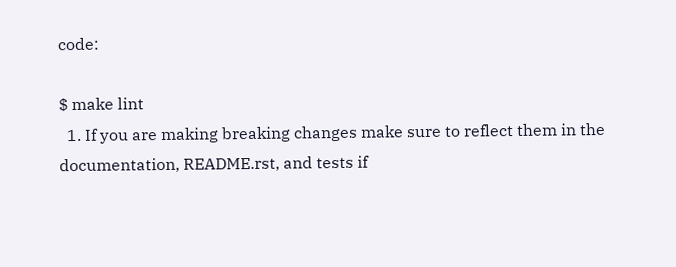code:

$ make lint
  1. If you are making breaking changes make sure to reflect them in the documentation, README.rst, and tests if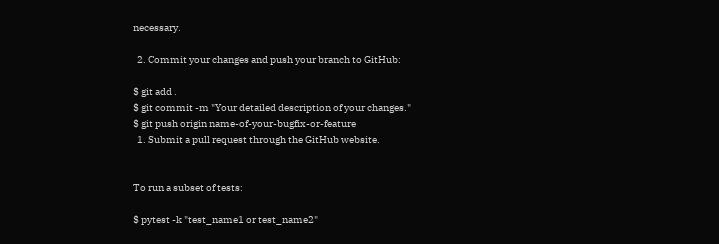necessary.

  2. Commit your changes and push your branch to GitHub:

$ git add .
$ git commit -m "Your detailed description of your changes."
$ git push origin name-of-your-bugfix-or-feature
  1. Submit a pull request through the GitHub website.


To run a subset of tests:

$ pytest -k "test_name1 or test_name2"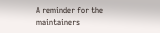A reminder for the maintainers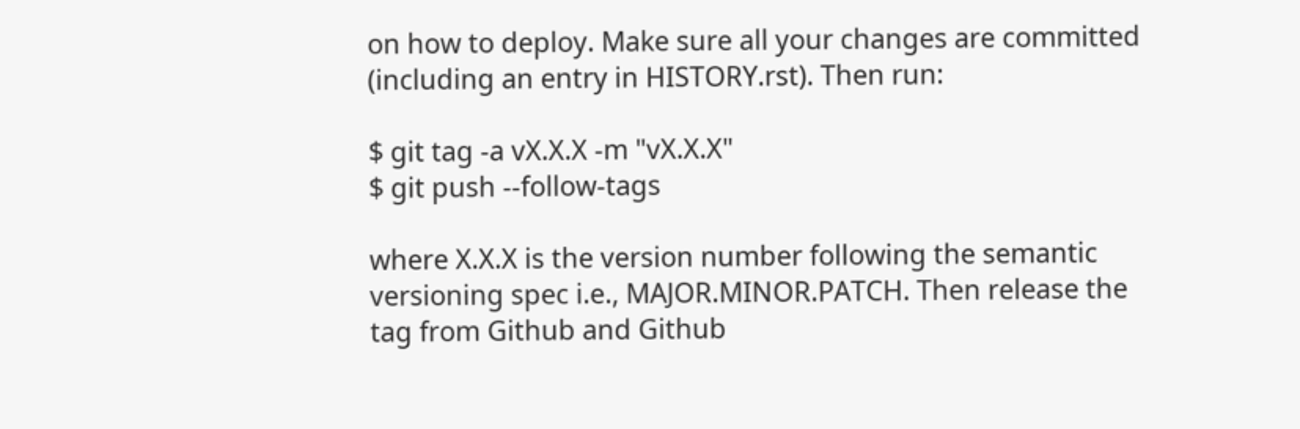on how to deploy. Make sure all your changes are committed (including an entry in HISTORY.rst). Then run:

$ git tag -a vX.X.X -m "vX.X.X"
$ git push --follow-tags

where X.X.X is the version number following the semantic versioning spec i.e., MAJOR.MINOR.PATCH. Then release the tag from Github and Github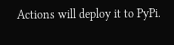Actions will deploy it to PyPi.